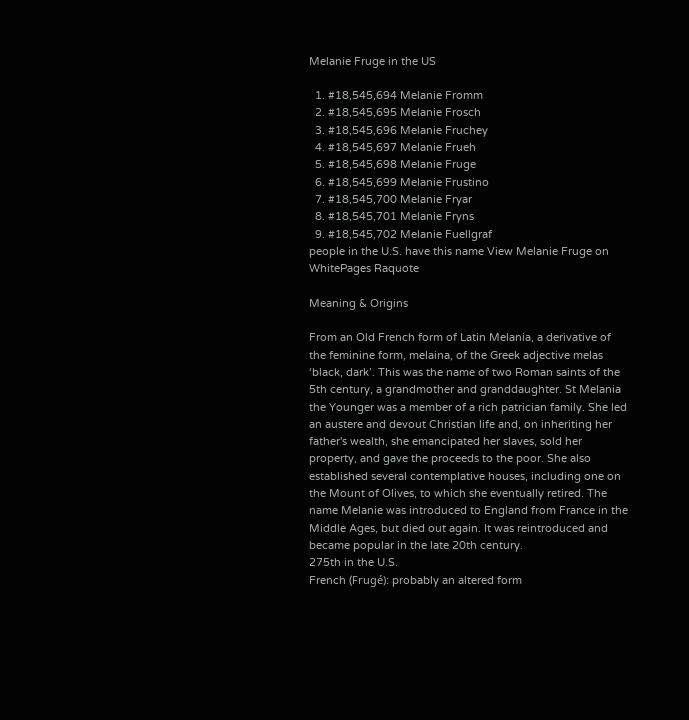Melanie Fruge in the US

  1. #18,545,694 Melanie Fromm
  2. #18,545,695 Melanie Frosch
  3. #18,545,696 Melanie Fruchey
  4. #18,545,697 Melanie Frueh
  5. #18,545,698 Melanie Fruge
  6. #18,545,699 Melanie Frustino
  7. #18,545,700 Melanie Fryar
  8. #18,545,701 Melanie Fryns
  9. #18,545,702 Melanie Fuellgraf
people in the U.S. have this name View Melanie Fruge on WhitePages Raquote

Meaning & Origins

From an Old French form of Latin Melania, a derivative of the feminine form, melaina, of the Greek adjective melas ‘black, dark’. This was the name of two Roman saints of the 5th century, a grandmother and granddaughter. St Melania the Younger was a member of a rich patrician family. She led an austere and devout Christian life and, on inheriting her father's wealth, she emancipated her slaves, sold her property, and gave the proceeds to the poor. She also established several contemplative houses, including one on the Mount of Olives, to which she eventually retired. The name Melanie was introduced to England from France in the Middle Ages, but died out again. It was reintroduced and became popular in the late 20th century.
275th in the U.S.
French (Frugé): probably an altered form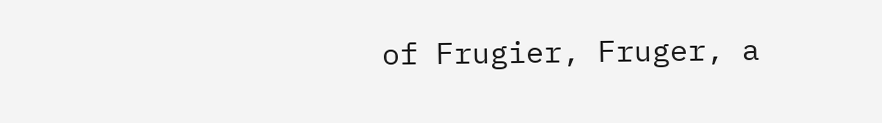of Frugier, Fruger, a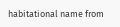habitational name from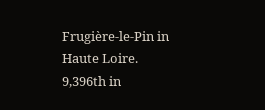Frugière-le-Pin in Haute Loire.
9,396th in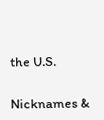the U.S.

Nicknames &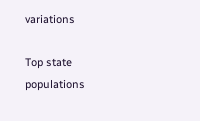variations

Top state populations